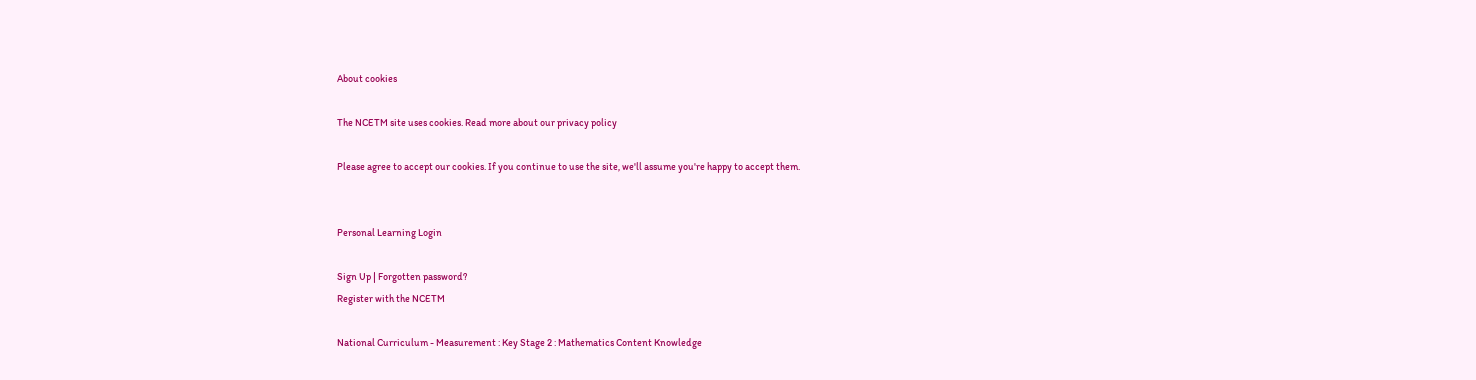About cookies

The NCETM site uses cookies. Read more about our privacy policy

Please agree to accept our cookies. If you continue to use the site, we'll assume you're happy to accept them.


Personal Learning Login

Sign Up | Forgotten password?
Register with the NCETM

National Curriculum - Measurement : Key Stage 2 : Mathematics Content Knowledge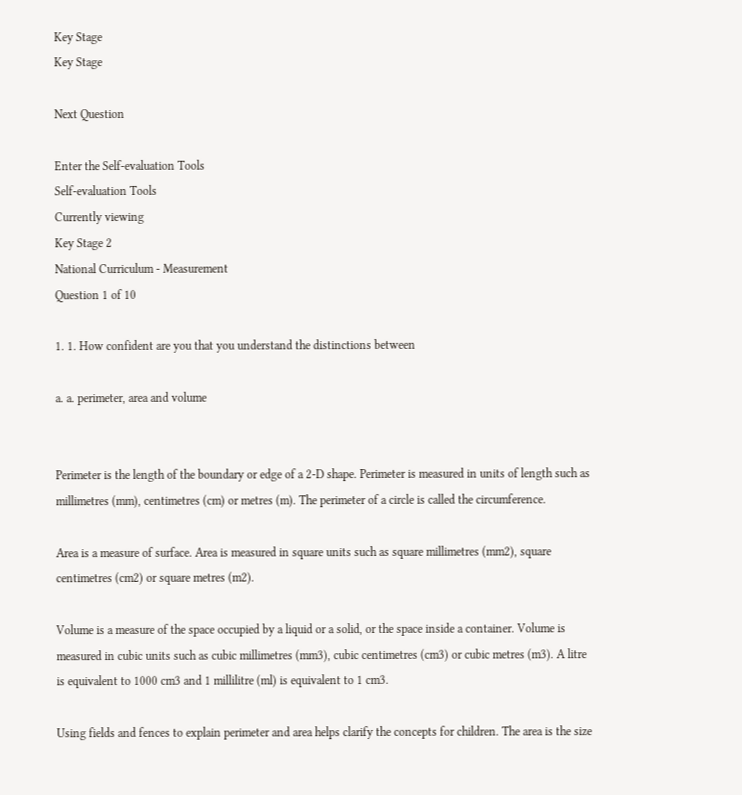Key Stage
Key Stage

Next Question

Enter the Self-evaluation Tools
Self-evaluation Tools
Currently viewing
Key Stage 2
National Curriculum - Measurement
Question 1 of 10

1. 1. How confident are you that you understand the distinctions between

a. a. perimeter, area and volume


Perimeter is the length of the boundary or edge of a 2-D shape. Perimeter is measured in units of length such as millimetres (mm), centimetres (cm) or metres (m). The perimeter of a circle is called the circumference.

Area is a measure of surface. Area is measured in square units such as square millimetres (mm2), square centimetres (cm2) or square metres (m2).

Volume is a measure of the space occupied by a liquid or a solid, or the space inside a container. Volume is measured in cubic units such as cubic millimetres (mm3), cubic centimetres (cm3) or cubic metres (m3). A litre is equivalent to 1000 cm3 and 1 millilitre (ml) is equivalent to 1 cm3.

Using fields and fences to explain perimeter and area helps clarify the concepts for children. The area is the size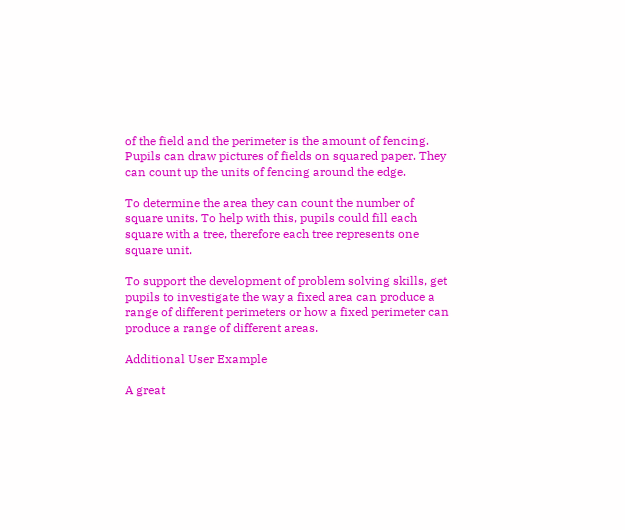of the field and the perimeter is the amount of fencing. Pupils can draw pictures of fields on squared paper. They can count up the units of fencing around the edge.

To determine the area they can count the number of square units. To help with this, pupils could fill each square with a tree, therefore each tree represents one square unit.

To support the development of problem solving skills, get pupils to investigate the way a fixed area can produce a range of different perimeters or how a fixed perimeter can produce a range of different areas.

Additional User Example

A great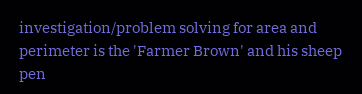investigation/problem solving for area and perimeter is the 'Farmer Brown' and his sheep pen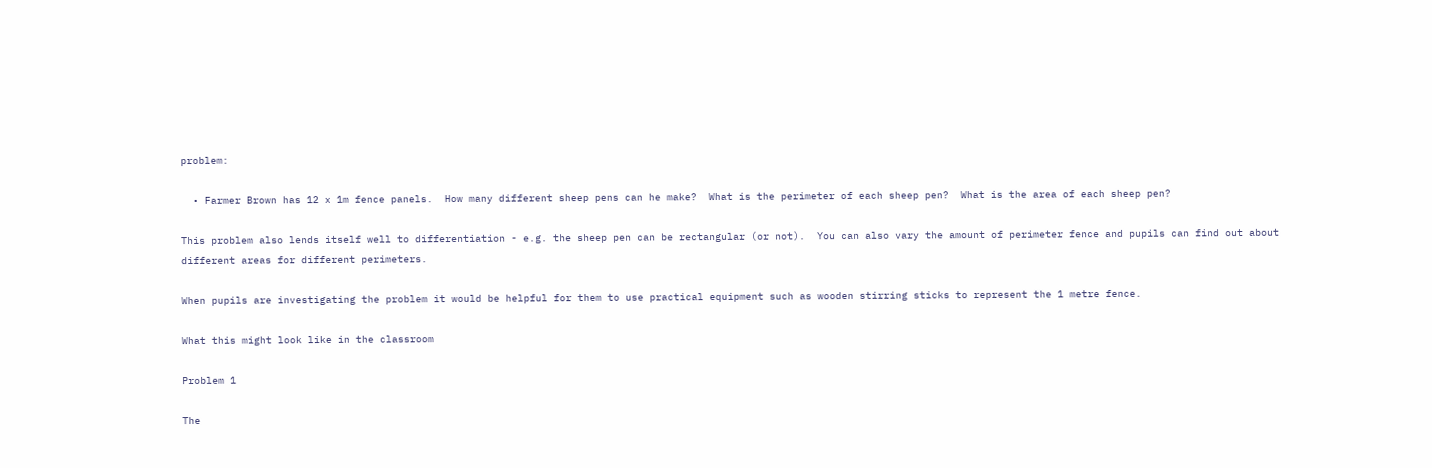problem:

  • Farmer Brown has 12 x 1m fence panels.  How many different sheep pens can he make?  What is the perimeter of each sheep pen?  What is the area of each sheep pen?

This problem also lends itself well to differentiation - e.g. the sheep pen can be rectangular (or not).  You can also vary the amount of perimeter fence and pupils can find out about different areas for different perimeters.

When pupils are investigating the problem it would be helpful for them to use practical equipment such as wooden stirring sticks to represent the 1 metre fence.

What this might look like in the classroom

Problem 1

The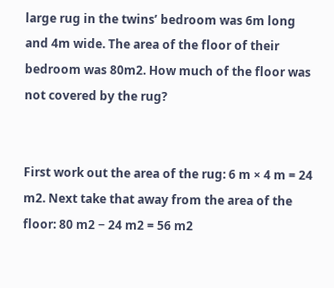large rug in the twins’ bedroom was 6m long and 4m wide. The area of the floor of their bedroom was 80m2. How much of the floor was not covered by the rug?


First work out the area of the rug: 6 m × 4 m = 24 m2. Next take that away from the area of the floor: 80 m2 − 24 m2 = 56 m2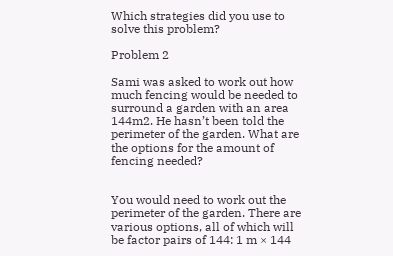Which strategies did you use to solve this problem?

Problem 2

Sami was asked to work out how much fencing would be needed to surround a garden with an area 144m2. He hasn’t been told the perimeter of the garden. What are the options for the amount of fencing needed?


You would need to work out the perimeter of the garden. There are various options, all of which will be factor pairs of 144: 1 m × 144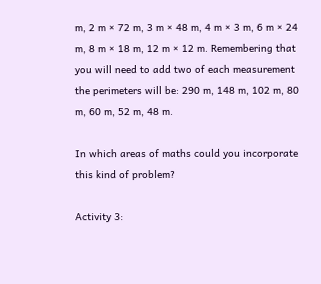m, 2 m × 72 m, 3 m × 48 m, 4 m × 3 m, 6 m × 24 m, 8 m × 18 m, 12 m × 12 m. Remembering that you will need to add two of each measurement the perimeters will be: 290 m, 148 m, 102 m, 80 m, 60 m, 52 m, 48 m.

In which areas of maths could you incorporate this kind of problem?

Activity 3: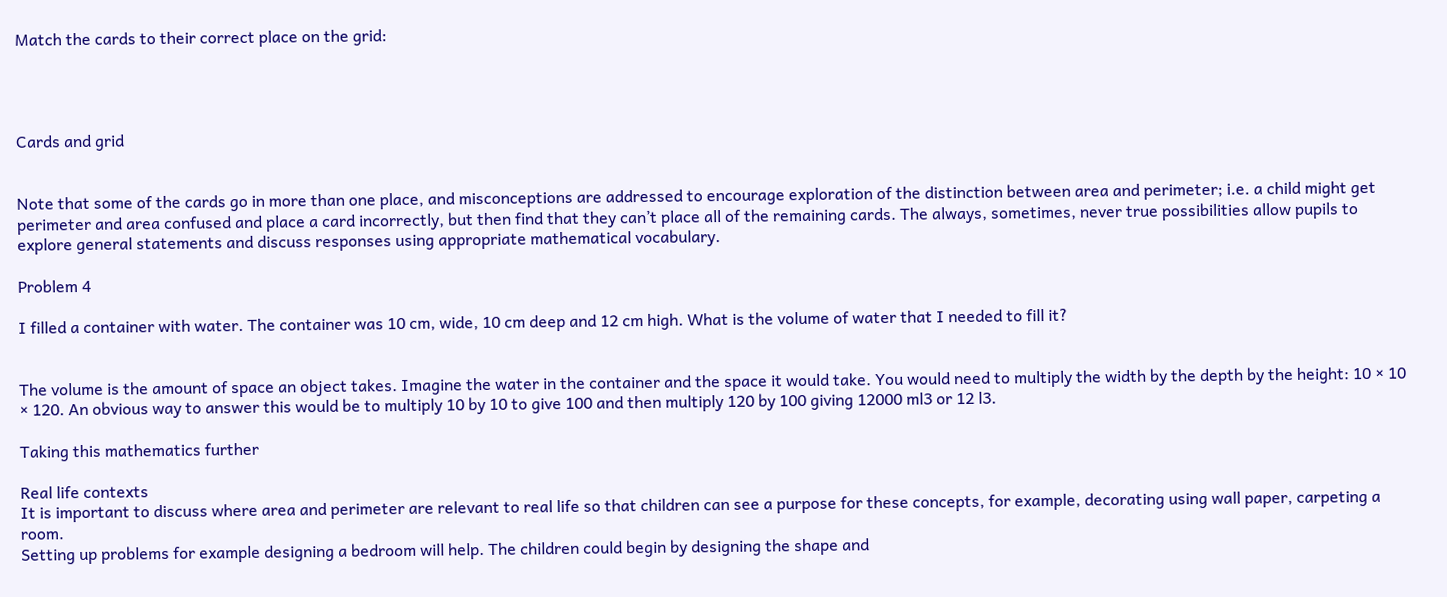Match the cards to their correct place on the grid:




Cards and grid


Note that some of the cards go in more than one place, and misconceptions are addressed to encourage exploration of the distinction between area and perimeter; i.e. a child might get perimeter and area confused and place a card incorrectly, but then find that they can’t place all of the remaining cards. The always, sometimes, never true possibilities allow pupils to explore general statements and discuss responses using appropriate mathematical vocabulary.

Problem 4

I filled a container with water. The container was 10 cm, wide, 10 cm deep and 12 cm high. What is the volume of water that I needed to fill it?


The volume is the amount of space an object takes. Imagine the water in the container and the space it would take. You would need to multiply the width by the depth by the height: 10 × 10 × 120. An obvious way to answer this would be to multiply 10 by 10 to give 100 and then multiply 120 by 100 giving 12000 ml3 or 12 l3.

Taking this mathematics further

Real life contexts
It is important to discuss where area and perimeter are relevant to real life so that children can see a purpose for these concepts, for example, decorating using wall paper, carpeting a room.
Setting up problems for example designing a bedroom will help. The children could begin by designing the shape and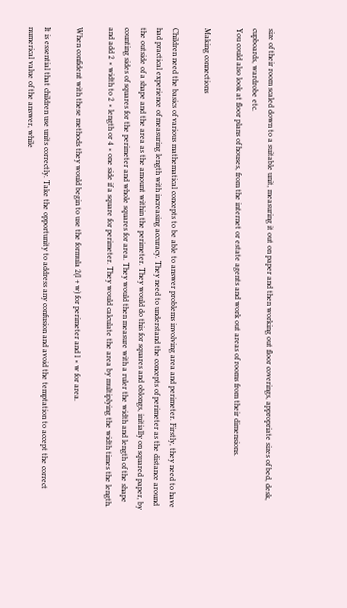size of their room scaled down to a suitable unit, measuring it out on paper and then working out floor coverings, appropriate sizes of bed, desk, cupboards, wardrobe etc.
You could also look at floor plans of houses, from the internet or estate agents and work out areas of rooms from their dimensions.

Making connections

Children need the basics of various mathematical concepts to be able to answer problems involving area and perimeter. Firstly, they need to have had practical experience of measuring length with increasing accuracy. They need to understand the concepts of perimeter as the distance around the outside of a shape and the area as the amount within the perimeter. They would do this for squares and oblongs, initially on squared paper, by counting sides of squares for the perimeter and whole squares for area. They would then measure with a ruler the width and length of the shape and add 2 × width to 2 × length or 4 × one side if a square for perimeter. They would calculate the area by multiplying the width times the length.

When confident with these methods they would begin to use the formula 2(l + w) for perimeter and l × w for area.

It is essential that children use units correctly. Take the opportunity to address any confusion and avoid the temptation to accept the correct numerical value of the answer, while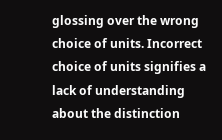glossing over the wrong choice of units. Incorrect choice of units signifies a lack of understanding about the distinction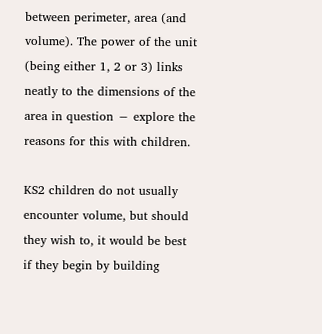between perimeter, area (and volume). The power of the unit (being either 1, 2 or 3) links neatly to the dimensions of the area in question − explore the reasons for this with children.

KS2 children do not usually encounter volume, but should they wish to, it would be best if they begin by building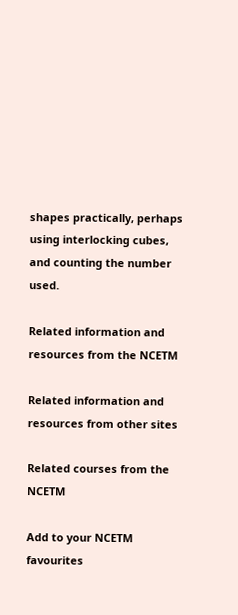shapes practically, perhaps using interlocking cubes, and counting the number used.

Related information and resources from the NCETM

Related information and resources from other sites

Related courses from the NCETM

Add to your NCETM favourites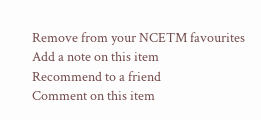Remove from your NCETM favourites
Add a note on this item
Recommend to a friend
Comment on this item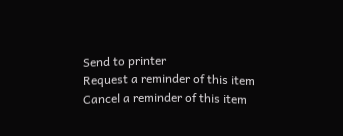Send to printer
Request a reminder of this item
Cancel a reminder of this item